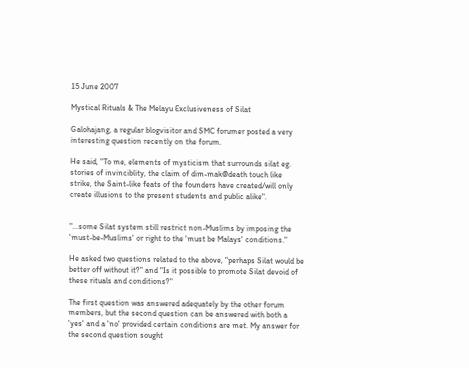15 June 2007

Mystical Rituals & The Melayu Exclusiveness of Silat

Galohajang, a regular blogvisitor and SMC forumer posted a very interesting question recently on the forum.

He said, "To me, elements of mysticism that surrounds silat eg. stories of invinciblity, the claim of dim-mak@death touch like strike, the Saint-like feats of the founders have created/will only create illusions to the present students and public alike".


"...some Silat system still restrict non-Muslims by imposing the 'must-be-Muslims' or right to the 'must be Malays' conditions."

He asked two questions related to the above, "perhaps Silat would be better off without it?" and "Is it possible to promote Silat devoid of these rituals and conditions?"

The first question was answered adequately by the other forum members, but the second question can be answered with both a 'yes' and a 'no' provided certain conditions are met. My answer for the second question sought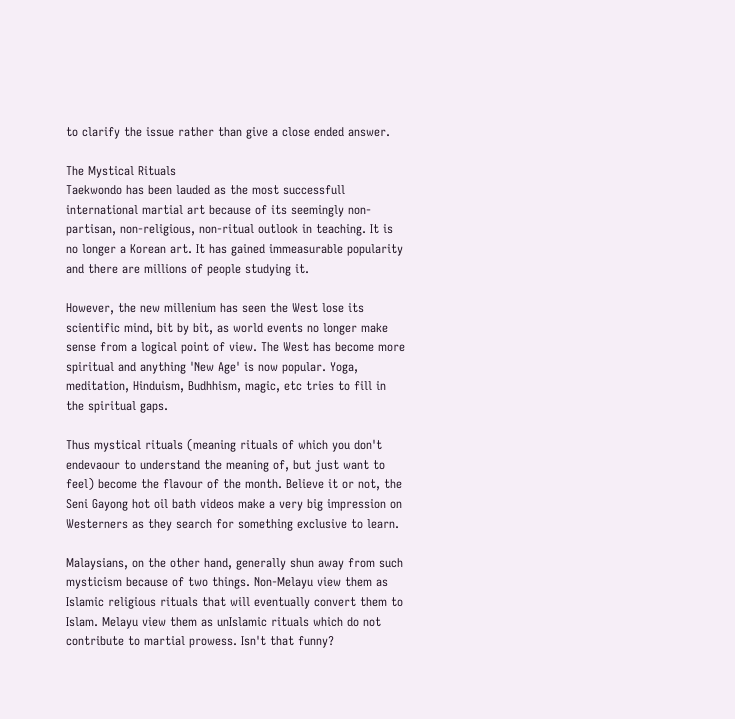to clarify the issue rather than give a close ended answer.

The Mystical Rituals
Taekwondo has been lauded as the most successfull international martial art because of its seemingly non-partisan, non-religious, non-ritual outlook in teaching. It is no longer a Korean art. It has gained immeasurable popularity and there are millions of people studying it.

However, the new millenium has seen the West lose its scientific mind, bit by bit, as world events no longer make sense from a logical point of view. The West has become more spiritual and anything 'New Age' is now popular. Yoga, meditation, Hinduism, Budhhism, magic, etc tries to fill in the spiritual gaps.

Thus mystical rituals (meaning rituals of which you don't endevaour to understand the meaning of, but just want to feel) become the flavour of the month. Believe it or not, the Seni Gayong hot oil bath videos make a very big impression on Westerners as they search for something exclusive to learn.

Malaysians, on the other hand, generally shun away from such mysticism because of two things. Non-Melayu view them as Islamic religious rituals that will eventually convert them to Islam. Melayu view them as unIslamic rituals which do not contribute to martial prowess. Isn't that funny?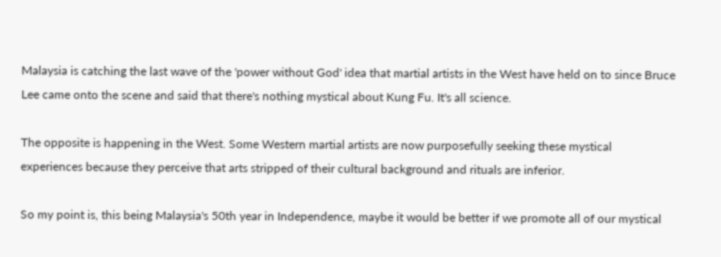Malaysia is catching the last wave of the 'power without God' idea that martial artists in the West have held on to since Bruce Lee came onto the scene and said that there's nothing mystical about Kung Fu. It's all science.

The opposite is happening in the West. Some Western martial artists are now purposefully seeking these mystical experiences because they perceive that arts stripped of their cultural background and rituals are inferior.

So my point is, this being Malaysia's 50th year in Independence, maybe it would be better if we promote all of our mystical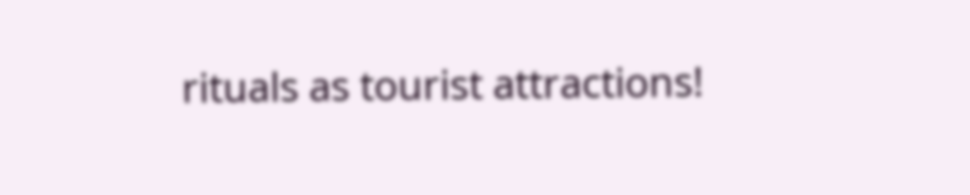rituals as tourist attractions!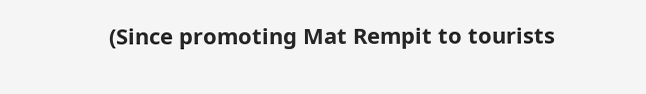(Since promoting Mat Rempit to tourists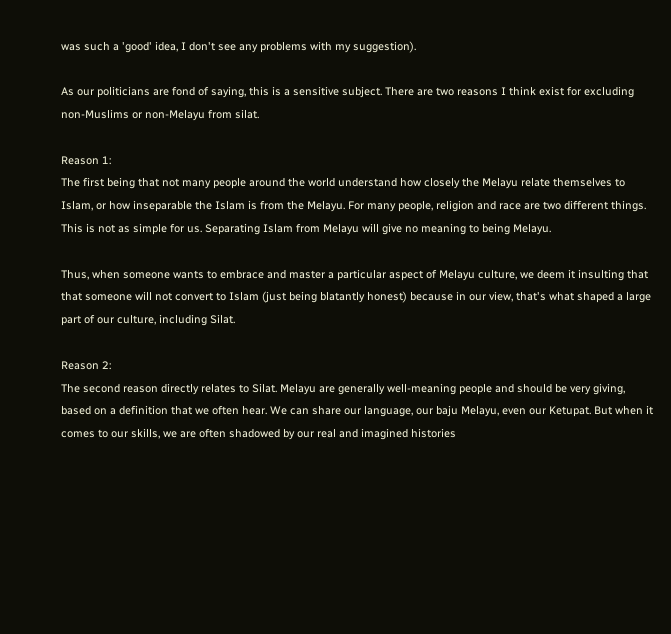was such a 'good' idea, I don't see any problems with my suggestion).

As our politicians are fond of saying, this is a sensitive subject. There are two reasons I think exist for excluding non-Muslims or non-Melayu from silat.

Reason 1:
The first being that not many people around the world understand how closely the Melayu relate themselves to Islam, or how inseparable the Islam is from the Melayu. For many people, religion and race are two different things. This is not as simple for us. Separating Islam from Melayu will give no meaning to being Melayu.

Thus, when someone wants to embrace and master a particular aspect of Melayu culture, we deem it insulting that that someone will not convert to Islam (just being blatantly honest) because in our view, that's what shaped a large part of our culture, including Silat.

Reason 2:
The second reason directly relates to Silat. Melayu are generally well-meaning people and should be very giving, based on a definition that we often hear. We can share our language, our baju Melayu, even our Ketupat. But when it comes to our skills, we are often shadowed by our real and imagined histories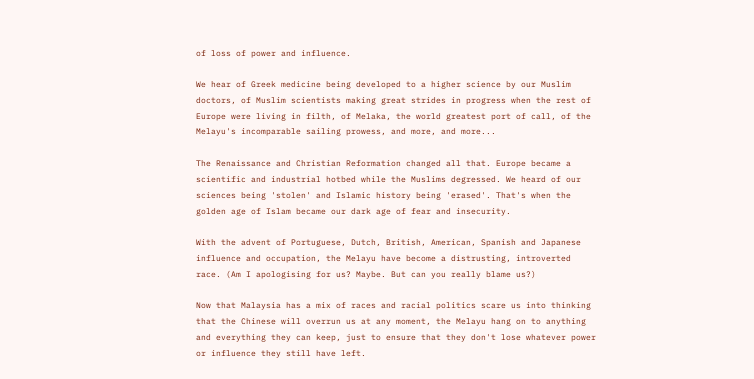of loss of power and influence.

We hear of Greek medicine being developed to a higher science by our Muslim doctors, of Muslim scientists making great strides in progress when the rest of Europe were living in filth, of Melaka, the world greatest port of call, of the Melayu's incomparable sailing prowess, and more, and more...

The Renaissance and Christian Reformation changed all that. Europe became a scientific and industrial hotbed while the Muslims degressed. We heard of our sciences being 'stolen' and Islamic history being 'erased'. That's when the golden age of Islam became our dark age of fear and insecurity.

With the advent of Portuguese, Dutch, British, American, Spanish and Japanese influence and occupation, the Melayu have become a distrusting, introverted race. (Am I apologising for us? Maybe. But can you really blame us?)

Now that Malaysia has a mix of races and racial politics scare us into thinking that the Chinese will overrun us at any moment, the Melayu hang on to anything and everything they can keep, just to ensure that they don't lose whatever power or influence they still have left.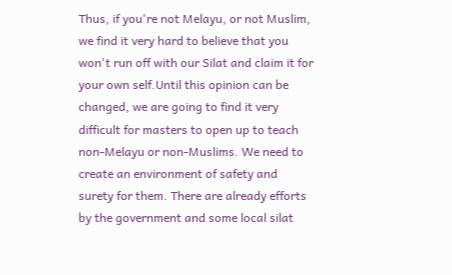Thus, if you're not Melayu, or not Muslim, we find it very hard to believe that you won't run off with our Silat and claim it for your own self.Until this opinion can be changed, we are going to find it very difficult for masters to open up to teach non-Melayu or non-Muslims. We need to create an environment of safety and surety for them. There are already efforts by the government and some local silat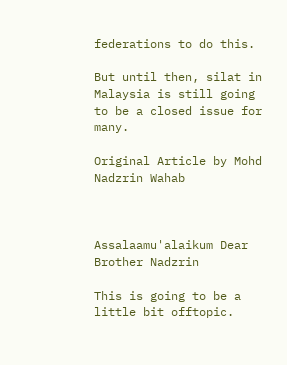federations to do this.

But until then, silat in Malaysia is still going to be a closed issue for many.

Original Article by Mohd Nadzrin Wahab



Assalaamu'alaikum Dear Brother Nadzrin

This is going to be a little bit offtopic.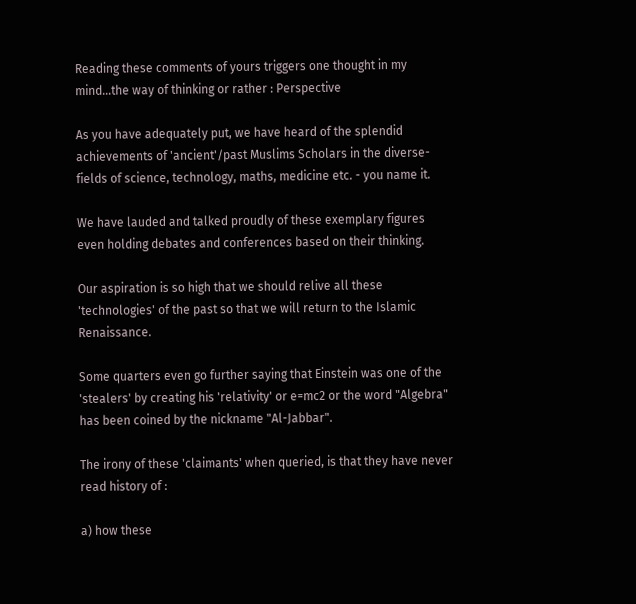Reading these comments of yours triggers one thought in my mind...the way of thinking or rather : Perspective

As you have adequately put, we have heard of the splendid achievements of 'ancient'/past Muslims Scholars in the diverse- fields of science, technology, maths, medicine etc. - you name it.

We have lauded and talked proudly of these exemplary figures even holding debates and conferences based on their thinking.

Our aspiration is so high that we should relive all these 'technologies' of the past so that we will return to the Islamic Renaissance.

Some quarters even go further saying that Einstein was one of the 'stealers' by creating his 'relativity' or e=mc2 or the word "Algebra" has been coined by the nickname "Al-Jabbar".

The irony of these 'claimants' when queried, is that they have never read history of :

a) how these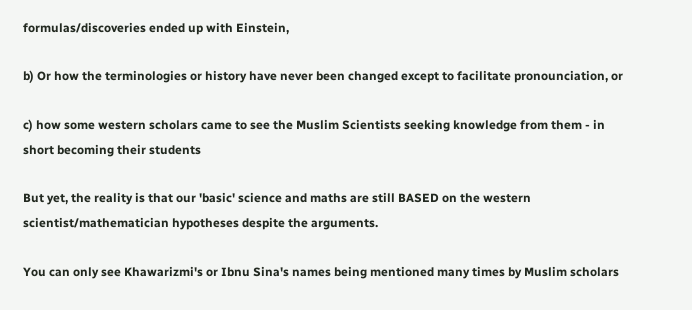formulas/discoveries ended up with Einstein,

b) Or how the terminologies or history have never been changed except to facilitate pronounciation, or

c) how some western scholars came to see the Muslim Scientists seeking knowledge from them - in short becoming their students

But yet, the reality is that our 'basic' science and maths are still BASED on the western scientist/mathematician hypotheses despite the arguments.

You can only see Khawarizmi's or Ibnu Sina's names being mentioned many times by Muslim scholars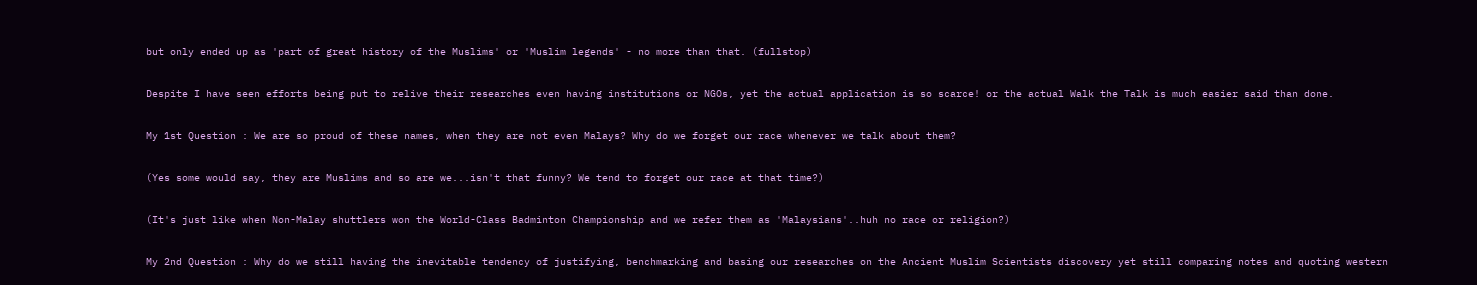but only ended up as 'part of great history of the Muslims' or 'Muslim legends' - no more than that. (fullstop)

Despite I have seen efforts being put to relive their researches even having institutions or NGOs, yet the actual application is so scarce! or the actual Walk the Talk is much easier said than done.

My 1st Question : We are so proud of these names, when they are not even Malays? Why do we forget our race whenever we talk about them?

(Yes some would say, they are Muslims and so are we...isn't that funny? We tend to forget our race at that time?)

(It's just like when Non-Malay shuttlers won the World-Class Badminton Championship and we refer them as 'Malaysians'..huh no race or religion?)

My 2nd Question : Why do we still having the inevitable tendency of justifying, benchmarking and basing our researches on the Ancient Muslim Scientists discovery yet still comparing notes and quoting western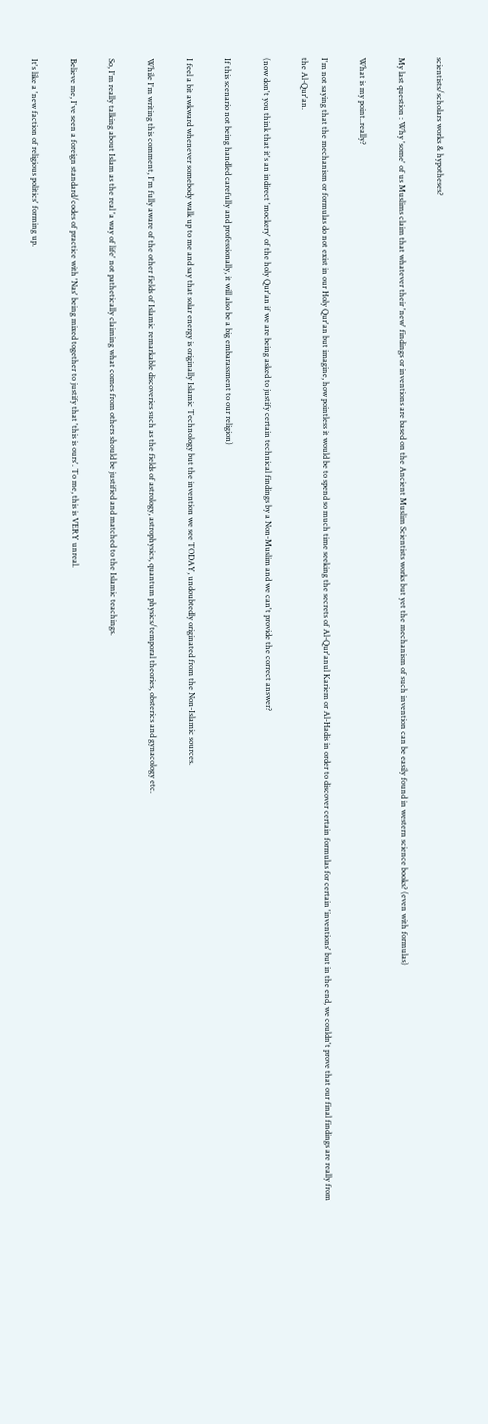scientists/scholars works & hypotheses?

My last question : Why 'some' of us Muslims claim that whatever their 'new' findings or inventions are based on the Ancient Muslim Scientists works but yet the mechanism of such invention can be easily found in western science books? (even with formulas)

What is my point..really?

I'm not saying that the mechanism or formulas do not exist in our Holy Qur'an but imagine, how pointless it would be to spend so much time seeking the secrets of Al-Qur'anul Kariem or Al-Hadis in order to discover certain formulas for certain 'inventions' but in the end, we couldn't prove that our final findings are really from the Al-Qur'an.

(now don't you think that it's an indirect 'mockery' of the holy Qur'an if we are being asked to justify certain technical findings by a Non-Muslim and we can't provide the correct answer?

If this scenario not being handled carefully and professionally, it will also be a big embarassment to our religion)

I feel a bit awkward whenever somebody walk up to me and say that solar energy is originally Islamic Technology but the invention we see TODAY, undoubtedly originated from the Non-Islamic sources.

While I'm writing this comment, I'm fully aware of the other fields of Islamic remarkable discoveries such as the fields of astrology, astrophysics, quantum physics/temporal theories, obsterics and gynacology etc.

So, I'm really talking about Islam as the real 'a way of life' not pathetically claiming what comes from others should be justified and matched to the Islamic teachings.

Believe me, I've seen a foreign standard/codes of practice with 'Nas' being mixed together to justify that 'this is ours'. To me, this is VERY unreal.

It's like a 'new faction of religious politics' forming up.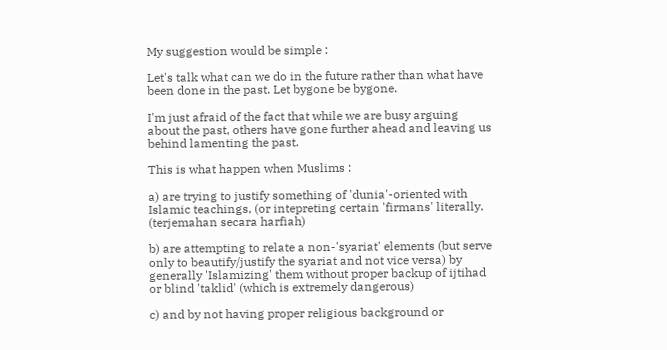My suggestion would be simple :

Let's talk what can we do in the future rather than what have been done in the past. Let bygone be bygone.

I'm just afraid of the fact that while we are busy arguing about the past, others have gone further ahead and leaving us behind lamenting the past.

This is what happen when Muslims :

a) are trying to justify something of 'dunia'-oriented with Islamic teachings, (or intepreting certain 'firmans' literally. (terjemahan secara harfiah)

b) are attempting to relate a non-'syariat' elements (but serve only to beautify/justify the syariat and not vice versa) by generally 'Islamizing' them without proper backup of ijtihad or blind 'taklid' (which is extremely dangerous)

c) and by not having proper religious background or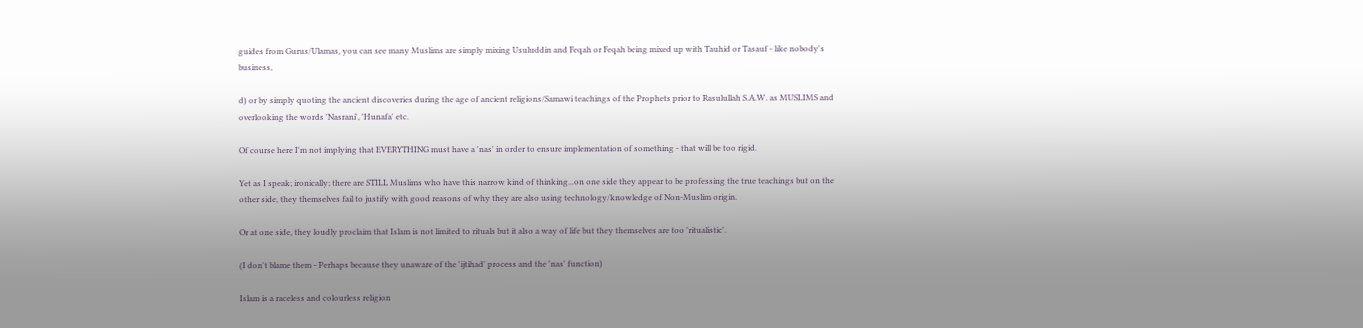guides from Gurus/Ulamas, you can see many Muslims are simply mixing Usuluddin and Feqah or Feqah being mixed up with Tauhid or Tasauf - like nobody's business,

d) or by simply quoting the ancient discoveries during the age of ancient religions/Samawi teachings of the Prophets prior to Rasulullah S.A.W. as MUSLIMS and overlooking the words 'Nasrani', 'Hunafa' etc.

Of course here I'm not implying that EVERYTHING must have a 'nas' in order to ensure implementation of something - that will be too rigid.

Yet as I speak; ironically; there are STILL Muslims who have this narrow kind of thinking...on one side they appear to be professing the true teachings but on the other side, they themselves fail to justify with good reasons of why they are also using technology/knowledge of Non-Muslim origin.

Or at one side, they loudly proclaim that Islam is not limited to rituals but it also a way of life but they themselves are too 'ritualistic'.

(I don't blame them - Perhaps because they unaware of the 'ijtihad' process and the 'nas' function)

Islam is a raceless and colourless religion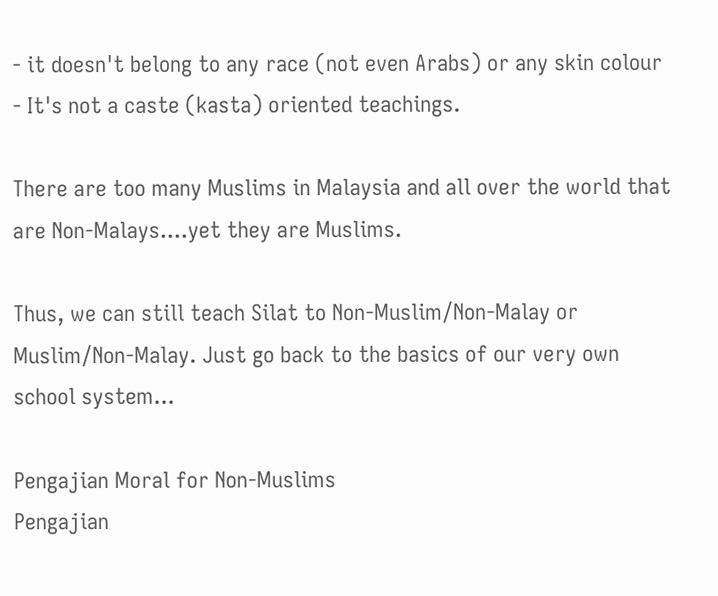- it doesn't belong to any race (not even Arabs) or any skin colour - It's not a caste (kasta) oriented teachings.

There are too many Muslims in Malaysia and all over the world that are Non-Malays....yet they are Muslims.

Thus, we can still teach Silat to Non-Muslim/Non-Malay or Muslim/Non-Malay. Just go back to the basics of our very own school system...

Pengajian Moral for Non-Muslims
Pengajian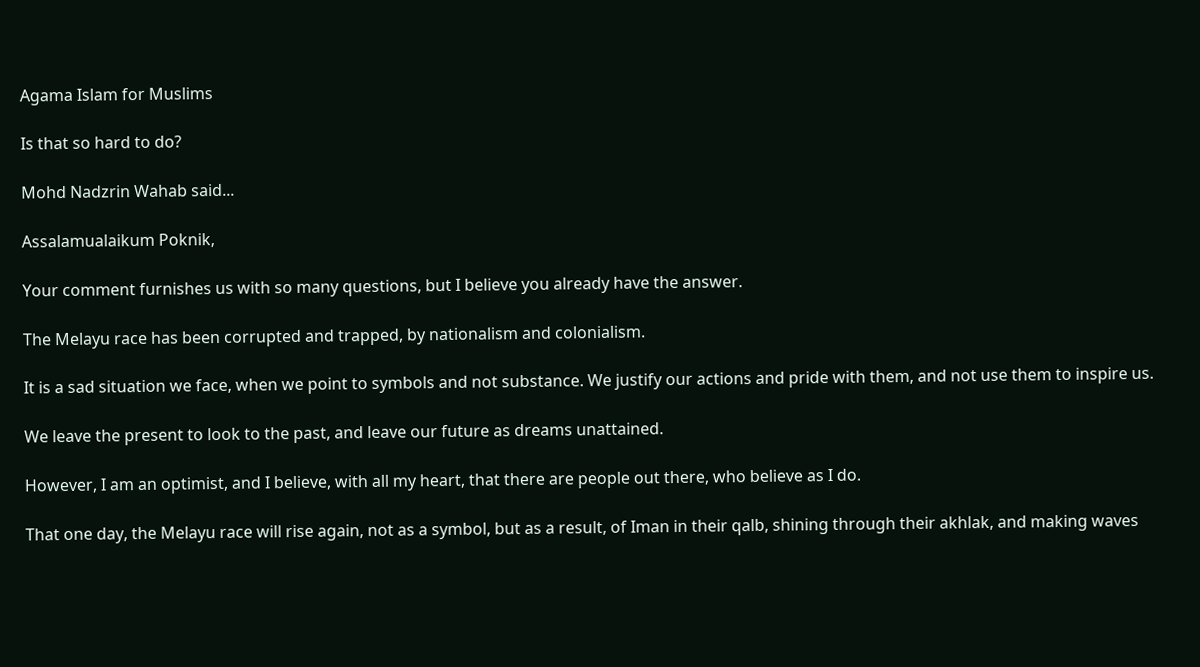Agama Islam for Muslims

Is that so hard to do?

Mohd Nadzrin Wahab said...

Assalamualaikum Poknik,

Your comment furnishes us with so many questions, but I believe you already have the answer.

The Melayu race has been corrupted and trapped, by nationalism and colonialism.

It is a sad situation we face, when we point to symbols and not substance. We justify our actions and pride with them, and not use them to inspire us.

We leave the present to look to the past, and leave our future as dreams unattained.

However, I am an optimist, and I believe, with all my heart, that there are people out there, who believe as I do.

That one day, the Melayu race will rise again, not as a symbol, but as a result, of Iman in their qalb, shining through their akhlak, and making waves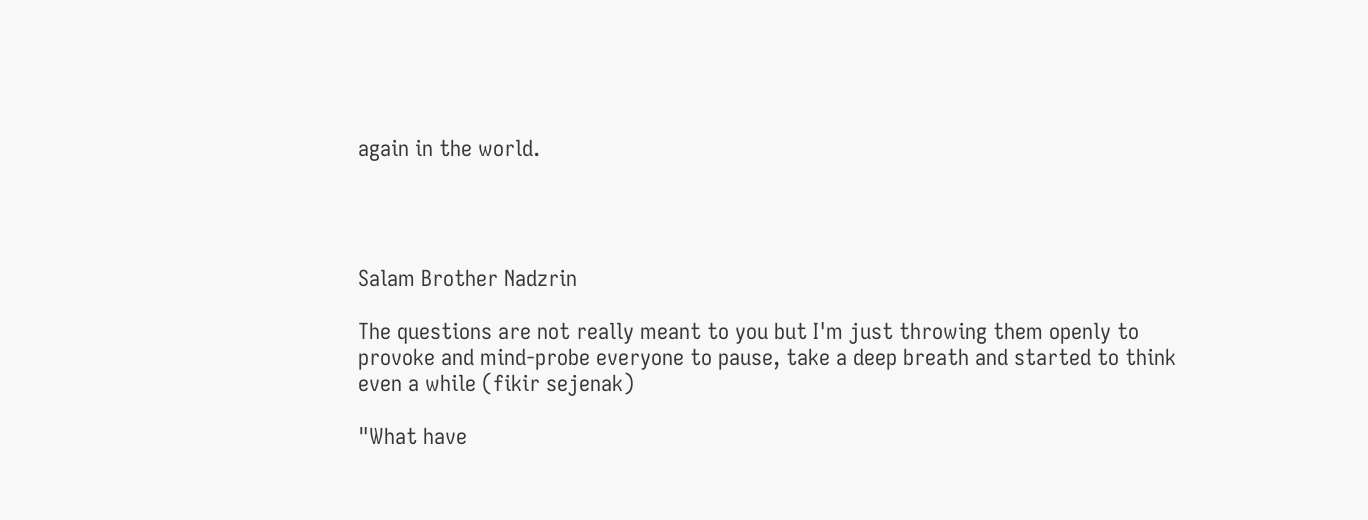again in the world.




Salam Brother Nadzrin

The questions are not really meant to you but I'm just throwing them openly to provoke and mind-probe everyone to pause, take a deep breath and started to think even a while (fikir sejenak)

"What have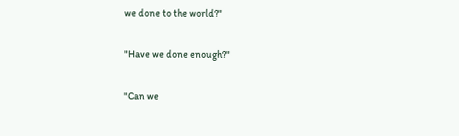we done to the world?"

"Have we done enough?"

"Can we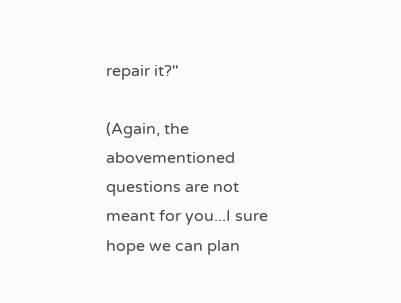repair it?"

(Again, the abovementioned questions are not meant for you...I sure hope we can plan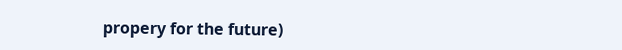propery for the future)